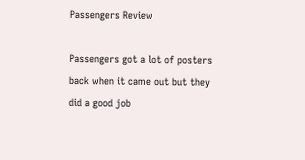Passengers Review

Passengers got a lot of posters back when it came out but they did a good job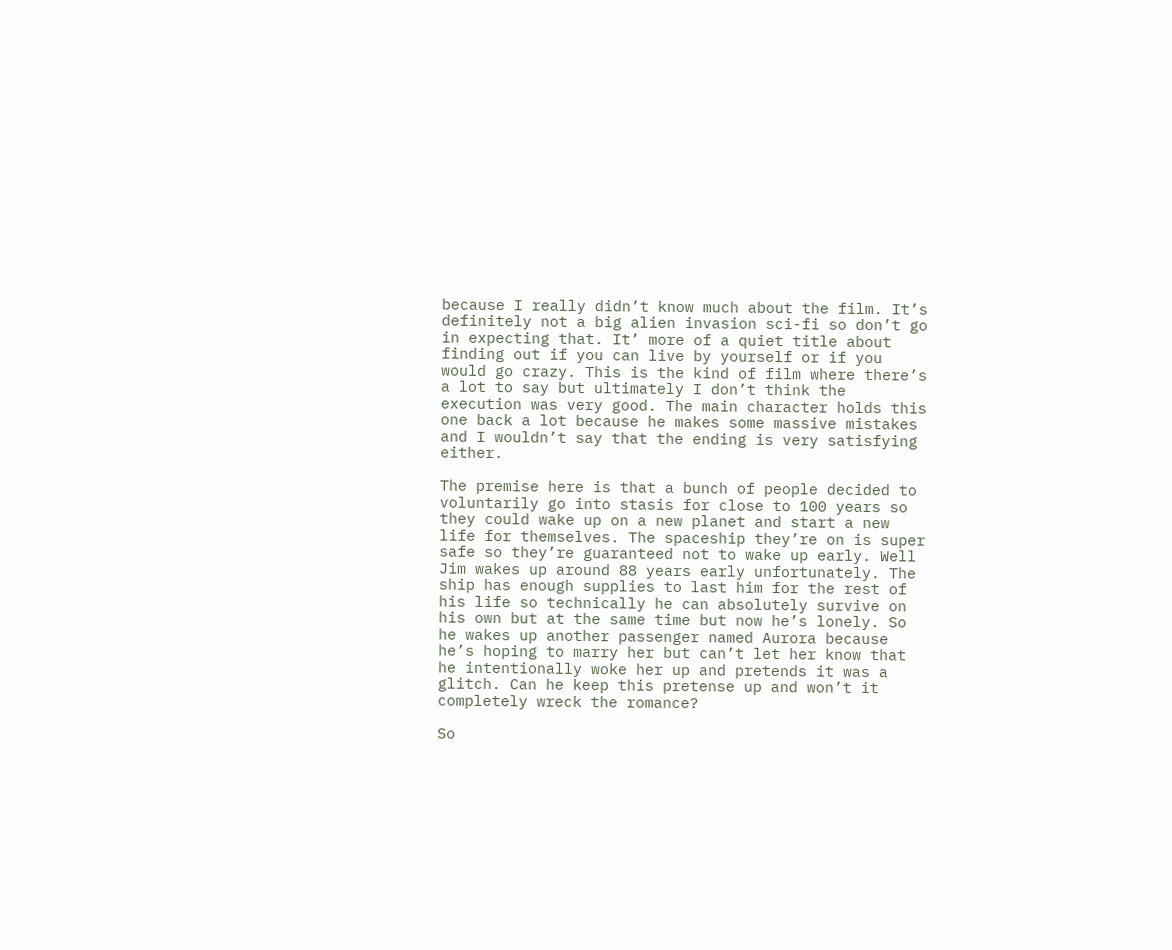because I really didn’t know much about the film. It’s definitely not a big alien invasion sci-fi so don’t go in expecting that. It’ more of a quiet title about finding out if you can live by yourself or if you would go crazy. This is the kind of film where there’s a lot to say but ultimately I don’t think the execution was very good. The main character holds this one back a lot because he makes some massive mistakes and I wouldn’t say that the ending is very satisfying either.

The premise here is that a bunch of people decided to voluntarily go into stasis for close to 100 years so they could wake up on a new planet and start a new life for themselves. The spaceship they’re on is super safe so they’re guaranteed not to wake up early. Well Jim wakes up around 88 years early unfortunately. The ship has enough supplies to last him for the rest of his life so technically he can absolutely survive on his own but at the same time but now he’s lonely. So he wakes up another passenger named Aurora because he’s hoping to marry her but can’t let her know that he intentionally woke her up and pretends it was a glitch. Can he keep this pretense up and won’t it completely wreck the romance?

So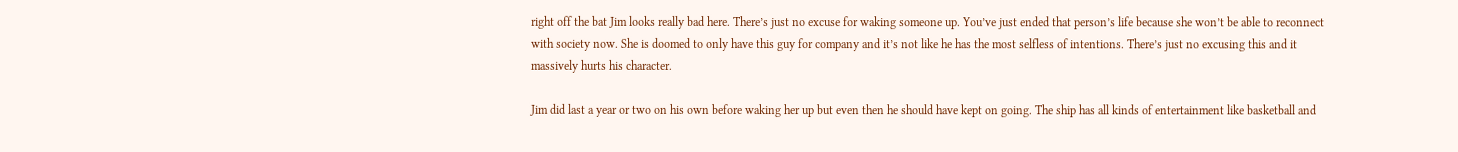right off the bat Jim looks really bad here. There’s just no excuse for waking someone up. You’ve just ended that person’s life because she won’t be able to reconnect with society now. She is doomed to only have this guy for company and it’s not like he has the most selfless of intentions. There’s just no excusing this and it massively hurts his character.

Jim did last a year or two on his own before waking her up but even then he should have kept on going. The ship has all kinds of entertainment like basketball and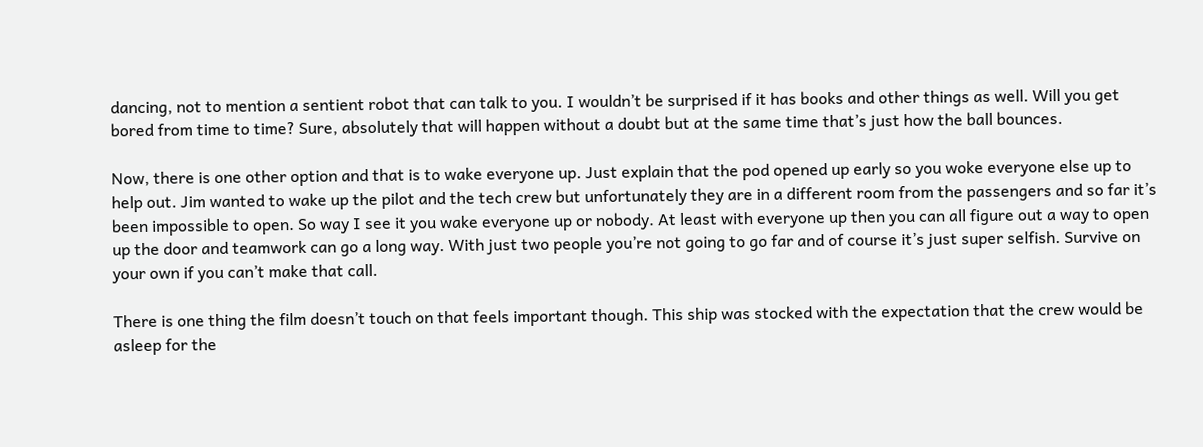dancing, not to mention a sentient robot that can talk to you. I wouldn’t be surprised if it has books and other things as well. Will you get bored from time to time? Sure, absolutely that will happen without a doubt but at the same time that’s just how the ball bounces.

Now, there is one other option and that is to wake everyone up. Just explain that the pod opened up early so you woke everyone else up to help out. Jim wanted to wake up the pilot and the tech crew but unfortunately they are in a different room from the passengers and so far it’s been impossible to open. So way I see it you wake everyone up or nobody. At least with everyone up then you can all figure out a way to open up the door and teamwork can go a long way. With just two people you’re not going to go far and of course it’s just super selfish. Survive on your own if you can’t make that call.

There is one thing the film doesn’t touch on that feels important though. This ship was stocked with the expectation that the crew would be asleep for the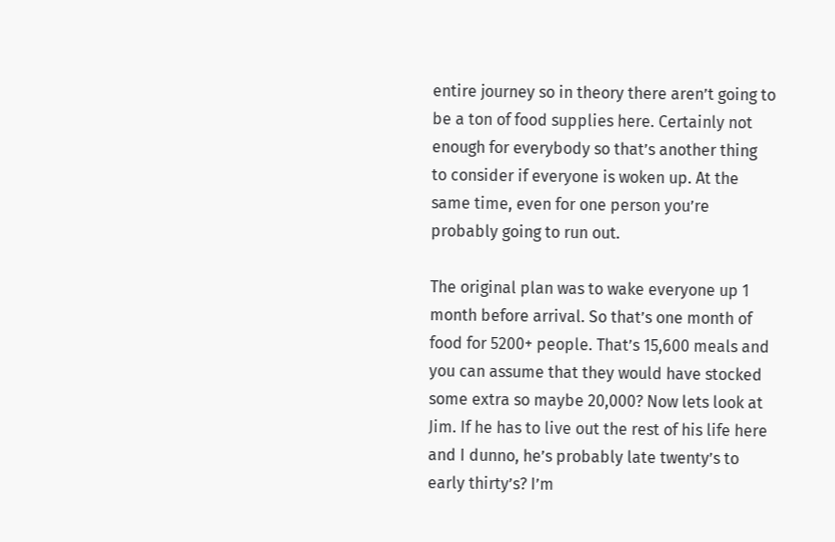entire journey so in theory there aren’t going to be a ton of food supplies here. Certainly not enough for everybody so that’s another thing to consider if everyone is woken up. At the same time, even for one person you’re probably going to run out.

The original plan was to wake everyone up 1 month before arrival. So that’s one month of food for 5200+ people. That’s 15,600 meals and you can assume that they would have stocked some extra so maybe 20,000? Now lets look at Jim. If he has to live out the rest of his life here and I dunno, he’s probably late twenty’s to early thirty’s? I’m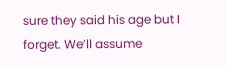sure they said his age but I forget. We’ll assume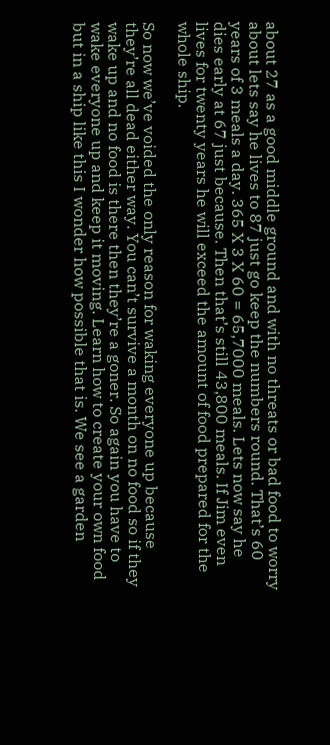about 27 as a good middle ground and with no threats or bad food to worry about lets say he lives to 87 just go keep the numbers round. That’s 60 years of 3 meals a day. 365 X 3 X 60 = 65,7000 meals. Lets now say he dies early at 67 just because. Then that’s still 43,800 meals. If Jim even lives for twenty years he will exceed the amount of food prepared for the whole ship.

So now we’ve voided the only reason for waking everyone up because they’re all dead either way. You can’t survive a month on no food so if they wake up and no food is there then they’re a goner. So again you have to wake everyone up and keep it moving. Learn how to create your own food but in a ship like this I wonder how possible that is. We see a garden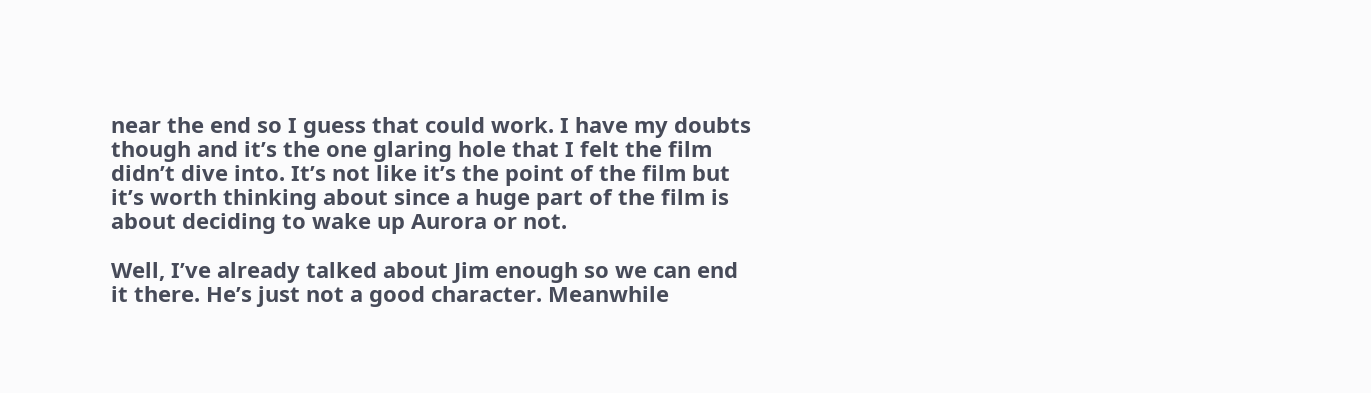near the end so I guess that could work. I have my doubts though and it’s the one glaring hole that I felt the film didn’t dive into. It’s not like it’s the point of the film but it’s worth thinking about since a huge part of the film is about deciding to wake up Aurora or not.

Well, I’ve already talked about Jim enough so we can end it there. He’s just not a good character. Meanwhile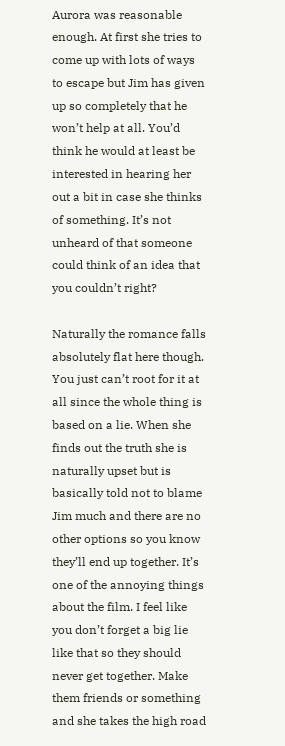Aurora was reasonable enough. At first she tries to come up with lots of ways to escape but Jim has given up so completely that he won’t help at all. You’d think he would at least be interested in hearing her out a bit in case she thinks of something. It’s not unheard of that someone could think of an idea that you couldn’t right?

Naturally the romance falls absolutely flat here though. You just can’t root for it at all since the whole thing is based on a lie. When she finds out the truth she is naturally upset but is basically told not to blame Jim much and there are no other options so you know they’ll end up together. It’s one of the annoying things about the film. I feel like you don’t forget a big lie like that so they should never get together. Make them friends or something and she takes the high road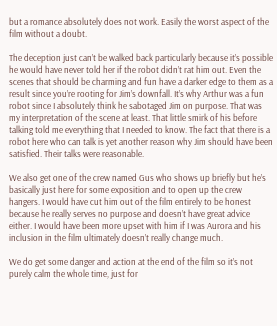but a romance absolutely does not work. Easily the worst aspect of the film without a doubt.

The deception just can’t be walked back particularly because it’s possible he would have never told her if the robot didn’t rat him out. Even the scenes that should be charming and fun have a darker edge to them as a result since you’re rooting for Jim’s downfall. It’s why Arthur was a fun robot since I absolutely think he sabotaged Jim on purpose. That was my interpretation of the scene at least. That little smirk of his before talking told me everything that I needed to know. The fact that there is a robot here who can talk is yet another reason why Jim should have been satisfied. Their talks were reasonable.

We also get one of the crew named Gus who shows up briefly but he’s basically just here for some exposition and to open up the crew hangers. I would have cut him out of the film entirely to be honest because he really serves no purpose and doesn’t have great advice either. I would have been more upset with him if I was Aurora and his inclusion in the film ultimately doesn’t really change much.

We do get some danger and action at the end of the film so it’s not purely calm the whole time, just for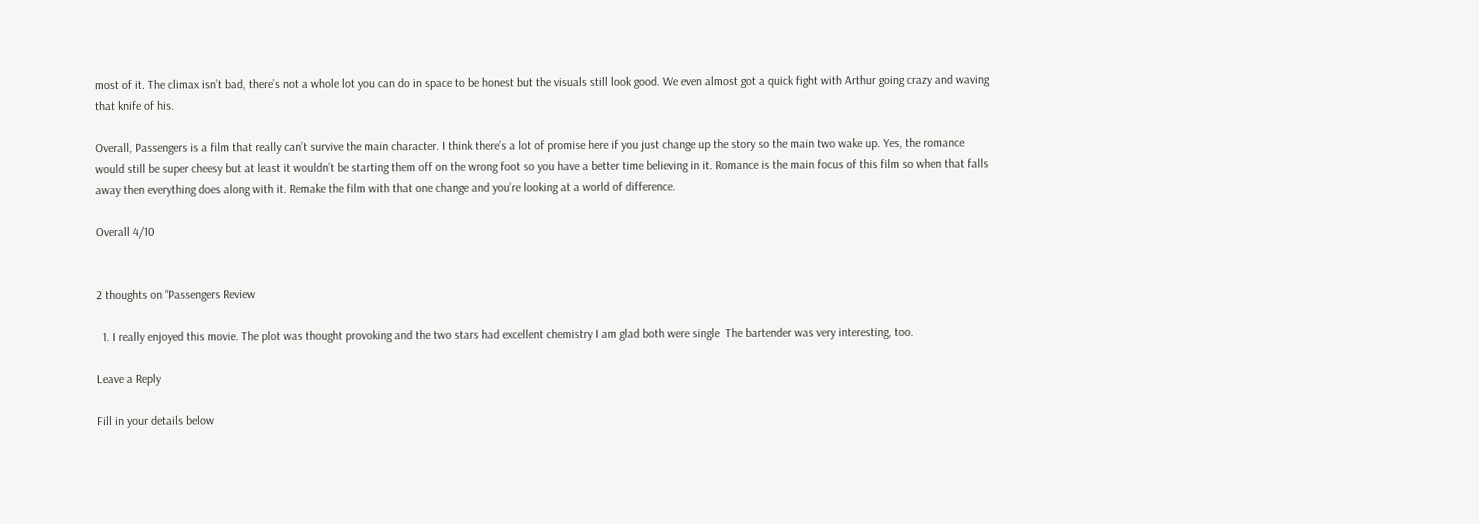most of it. The climax isn’t bad, there’s not a whole lot you can do in space to be honest but the visuals still look good. We even almost got a quick fight with Arthur going crazy and waving that knife of his.

Overall, Passengers is a film that really can’t survive the main character. I think there’s a lot of promise here if you just change up the story so the main two wake up. Yes, the romance would still be super cheesy but at least it wouldn’t be starting them off on the wrong foot so you have a better time believing in it. Romance is the main focus of this film so when that falls away then everything does along with it. Remake the film with that one change and you’re looking at a world of difference.

Overall 4/10


2 thoughts on “Passengers Review

  1. I really enjoyed this movie. The plot was thought provoking and the two stars had excellent chemistry I am glad both were single  The bartender was very interesting, too.

Leave a Reply

Fill in your details below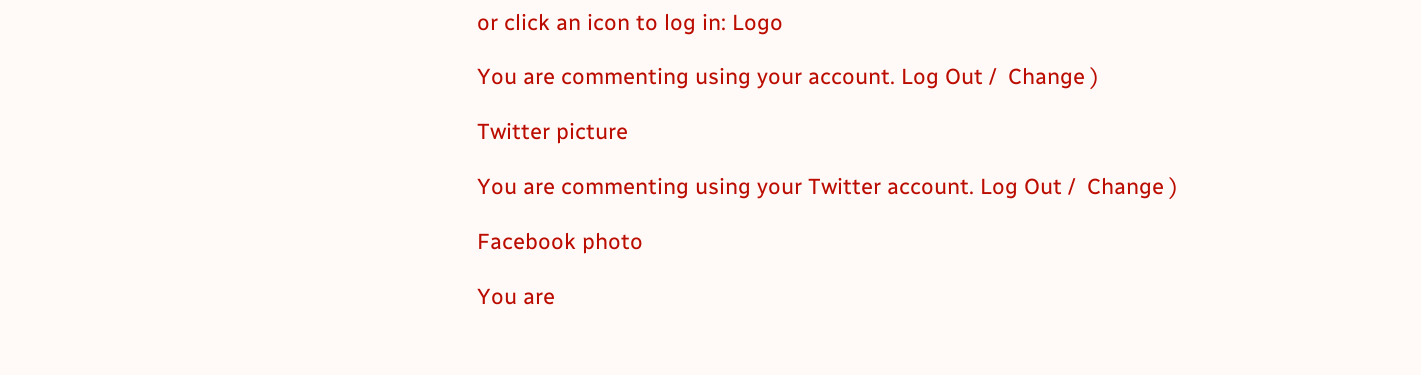or click an icon to log in: Logo

You are commenting using your account. Log Out /  Change )

Twitter picture

You are commenting using your Twitter account. Log Out /  Change )

Facebook photo

You are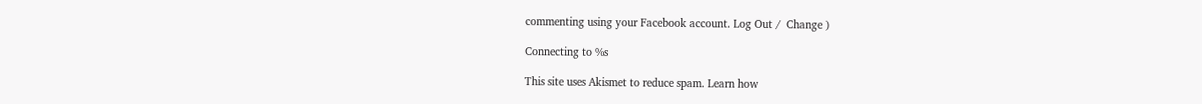commenting using your Facebook account. Log Out /  Change )

Connecting to %s

This site uses Akismet to reduce spam. Learn how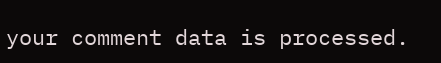your comment data is processed.